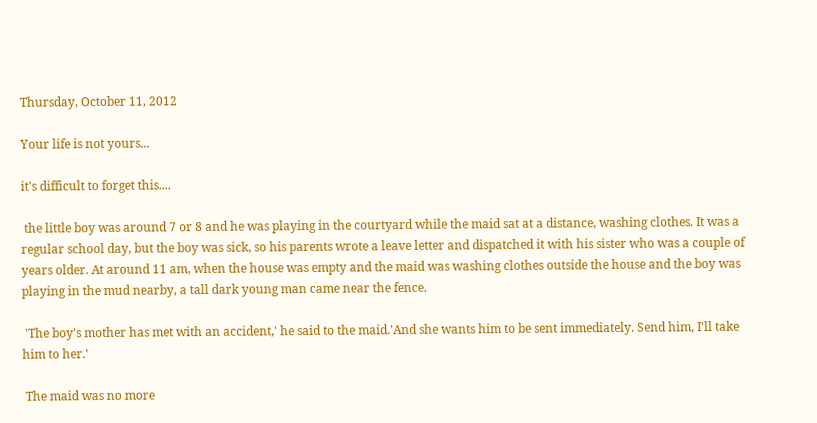Thursday, October 11, 2012

Your life is not yours...

it's difficult to forget this....

 the little boy was around 7 or 8 and he was playing in the courtyard while the maid sat at a distance, washing clothes. It was a regular school day, but the boy was sick, so his parents wrote a leave letter and dispatched it with his sister who was a couple of years older. At around 11 am, when the house was empty and the maid was washing clothes outside the house and the boy was playing in the mud nearby, a tall dark young man came near the fence.

 'The boy's mother has met with an accident,' he said to the maid.'And she wants him to be sent immediately. Send him, I'll take him to her.'

 The maid was no more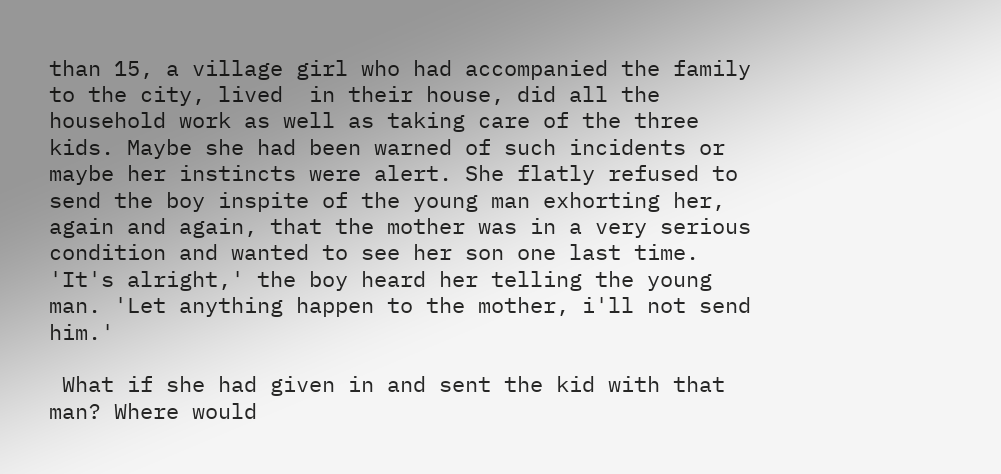than 15, a village girl who had accompanied the family to the city, lived  in their house, did all the household work as well as taking care of the three kids. Maybe she had been warned of such incidents or maybe her instincts were alert. She flatly refused to send the boy inspite of the young man exhorting her, again and again, that the mother was in a very serious condition and wanted to see her son one last time. 'It's alright,' the boy heard her telling the young man. 'Let anything happen to the mother, i'll not send him.'

 What if she had given in and sent the kid with that man? Where would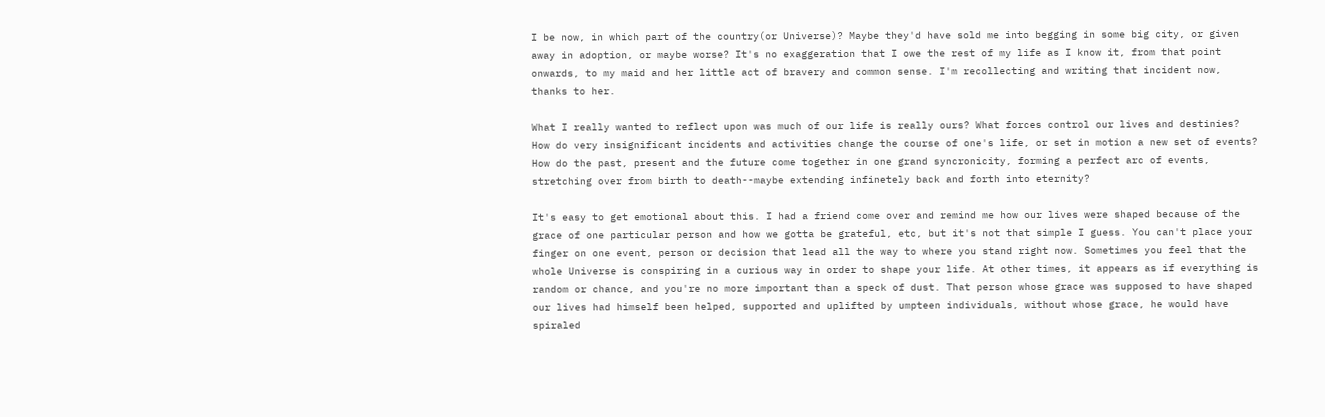I be now, in which part of the country(or Universe)? Maybe they'd have sold me into begging in some big city, or given away in adoption, or maybe worse? It's no exaggeration that I owe the rest of my life as I know it, from that point onwards, to my maid and her little act of bravery and common sense. I'm recollecting and writing that incident now, thanks to her.

What I really wanted to reflect upon was much of our life is really ours? What forces control our lives and destinies? How do very insignificant incidents and activities change the course of one's life, or set in motion a new set of events? How do the past, present and the future come together in one grand syncronicity, forming a perfect arc of events, stretching over from birth to death--maybe extending infinetely back and forth into eternity?

It's easy to get emotional about this. I had a friend come over and remind me how our lives were shaped because of the grace of one particular person and how we gotta be grateful, etc, but it's not that simple I guess. You can't place your finger on one event, person or decision that lead all the way to where you stand right now. Sometimes you feel that the whole Universe is conspiring in a curious way in order to shape your life. At other times, it appears as if everything is random or chance, and you're no more important than a speck of dust. That person whose grace was supposed to have shaped our lives had himself been helped, supported and uplifted by umpteen individuals, without whose grace, he would have spiraled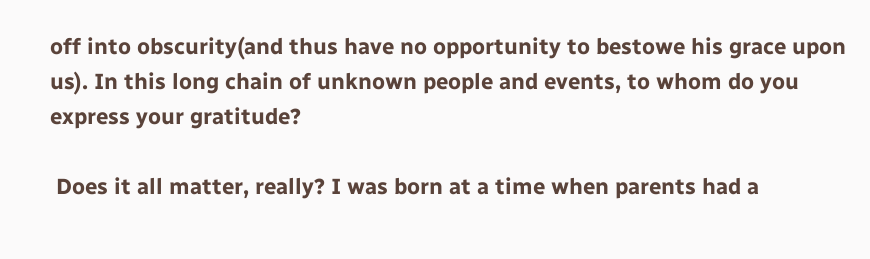off into obscurity(and thus have no opportunity to bestowe his grace upon us). In this long chain of unknown people and events, to whom do you express your gratitude?

 Does it all matter, really? I was born at a time when parents had a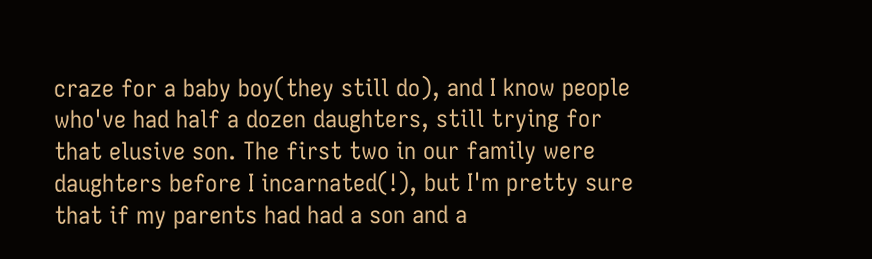craze for a baby boy(they still do), and I know people who've had half a dozen daughters, still trying for that elusive son. The first two in our family were daughters before I incarnated(!), but I'm pretty sure that if my parents had had a son and a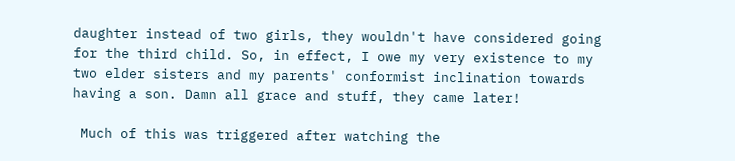daughter instead of two girls, they wouldn't have considered going for the third child. So, in effect, I owe my very existence to my two elder sisters and my parents' conformist inclination towards having a son. Damn all grace and stuff, they came later!

 Much of this was triggered after watching the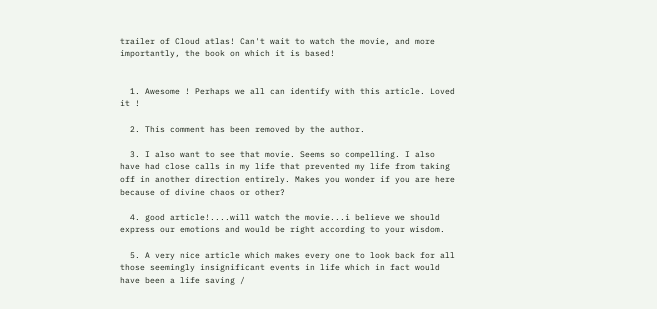trailer of Cloud atlas! Can't wait to watch the movie, and more importantly, the book on which it is based!


  1. Awesome ! Perhaps we all can identify with this article. Loved it !

  2. This comment has been removed by the author.

  3. I also want to see that movie. Seems so compelling. I also have had close calls in my life that prevented my life from taking off in another direction entirely. Makes you wonder if you are here because of divine chaos or other?

  4. good article!....will watch the movie...i believe we should express our emotions and would be right according to your wisdom.

  5. A very nice article which makes every one to look back for all those seemingly insignificant events in life which in fact would have been a life saving /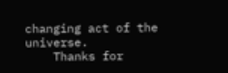changing act of the universe.
    Thanks for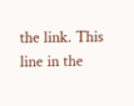the link. This line in the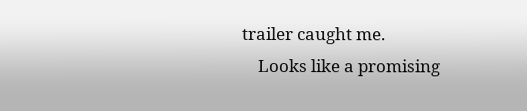trailer caught me.
    Looks like a promising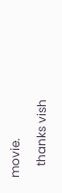movie.

    thanks vish